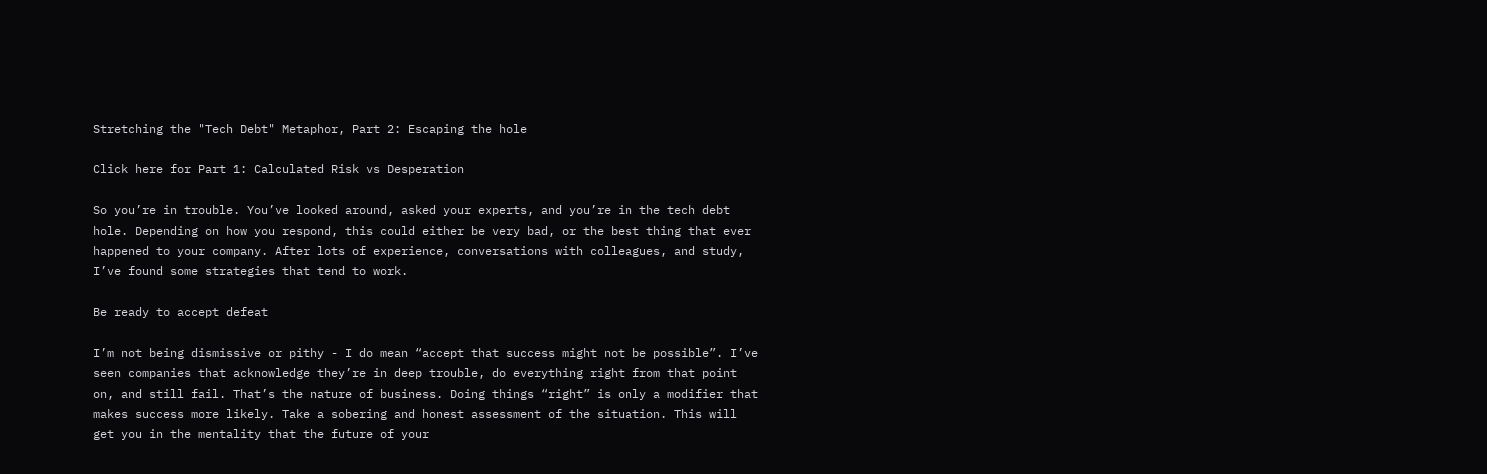Stretching the "Tech Debt" Metaphor, Part 2: Escaping the hole

Click here for Part 1: Calculated Risk vs Desperation

So you’re in trouble. You’ve looked around, asked your experts, and you’re in the tech debt hole. Depending on how you respond, this could either be very bad, or the best thing that ever happened to your company. After lots of experience, conversations with colleagues, and study, I’ve found some strategies that tend to work.

Be ready to accept defeat

I’m not being dismissive or pithy - I do mean “accept that success might not be possible”. I’ve seen companies that acknowledge they’re in deep trouble, do everything right from that point on, and still fail. That’s the nature of business. Doing things “right” is only a modifier that makes success more likely. Take a sobering and honest assessment of the situation. This will get you in the mentality that the future of your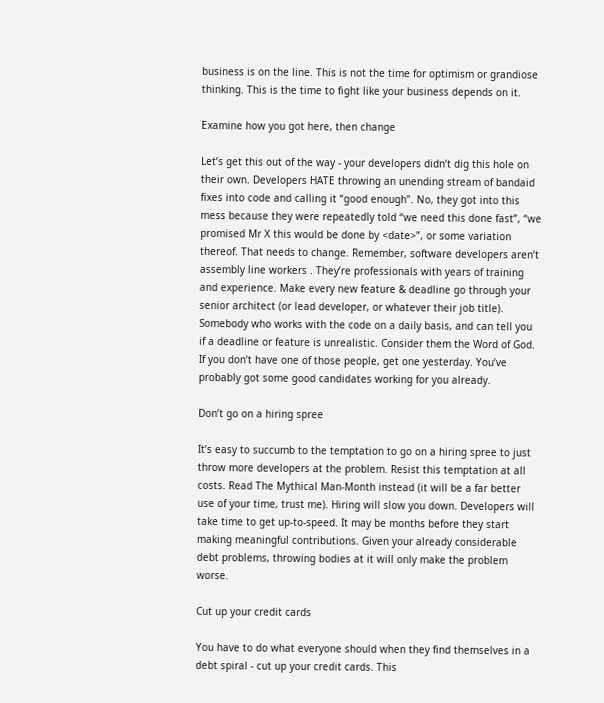business is on the line. This is not the time for optimism or grandiose thinking. This is the time to fight like your business depends on it.

Examine how you got here, then change

Let’s get this out of the way - your developers didn’t dig this hole on their own. Developers HATE throwing an unending stream of bandaid fixes into code and calling it “good enough”. No, they got into this mess because they were repeatedly told “we need this done fast”, “we promised Mr X this would be done by <date>”, or some variation thereof. That needs to change. Remember, software developers aren’t assembly line workers . They’re professionals with years of training and experience. Make every new feature & deadline go through your senior architect (or lead developer, or whatever their job title). Somebody who works with the code on a daily basis, and can tell you if a deadline or feature is unrealistic. Consider them the Word of God. If you don’t have one of those people, get one yesterday. You’ve probably got some good candidates working for you already.

Don’t go on a hiring spree

It’s easy to succumb to the temptation to go on a hiring spree to just throw more developers at the problem. Resist this temptation at all costs. Read The Mythical Man-Month instead (it will be a far better use of your time, trust me). Hiring will slow you down. Developers will take time to get up-to-speed. It may be months before they start making meaningful contributions. Given your already considerable debt problems, throwing bodies at it will only make the problem worse.

Cut up your credit cards

You have to do what everyone should when they find themselves in a debt spiral - cut up your credit cards. This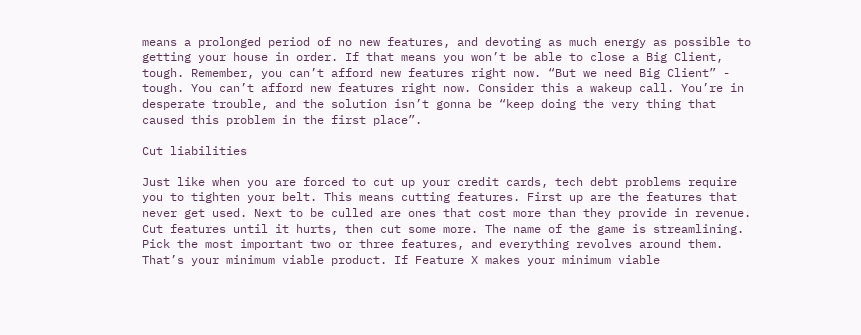means a prolonged period of no new features, and devoting as much energy as possible to getting your house in order. If that means you won’t be able to close a Big Client, tough. Remember, you can’t afford new features right now. “But we need Big Client” - tough. You can’t afford new features right now. Consider this a wakeup call. You’re in desperate trouble, and the solution isn’t gonna be “keep doing the very thing that caused this problem in the first place”.

Cut liabilities

Just like when you are forced to cut up your credit cards, tech debt problems require you to tighten your belt. This means cutting features. First up are the features that never get used. Next to be culled are ones that cost more than they provide in revenue. Cut features until it hurts, then cut some more. The name of the game is streamlining. Pick the most important two or three features, and everything revolves around them. That’s your minimum viable product. If Feature X makes your minimum viable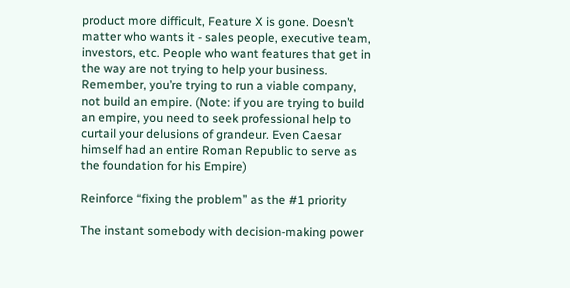product more difficult, Feature X is gone. Doesn’t matter who wants it - sales people, executive team, investors, etc. People who want features that get in the way are not trying to help your business. Remember, you’re trying to run a viable company, not build an empire. (Note: if you are trying to build an empire, you need to seek professional help to curtail your delusions of grandeur. Even Caesar himself had an entire Roman Republic to serve as the foundation for his Empire)

Reinforce “fixing the problem” as the #1 priority

The instant somebody with decision-making power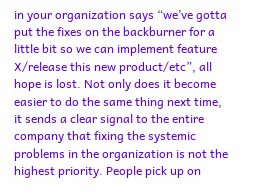in your organization says “we’ve gotta put the fixes on the backburner for a little bit so we can implement feature X/release this new product/etc”, all hope is lost. Not only does it become easier to do the same thing next time, it sends a clear signal to the entire company that fixing the systemic problems in the organization is not the highest priority. People pick up on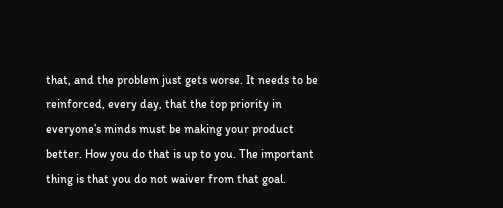that, and the problem just gets worse. It needs to be reinforced, every day, that the top priority in everyone’s minds must be making your product better. How you do that is up to you. The important thing is that you do not waiver from that goal.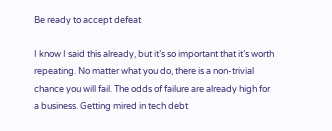Be ready to accept defeat

I know I said this already, but it’s so important that it’s worth repeating. No matter what you do, there is a non-trivial chance you will fail. The odds of failure are already high for a business. Getting mired in tech debt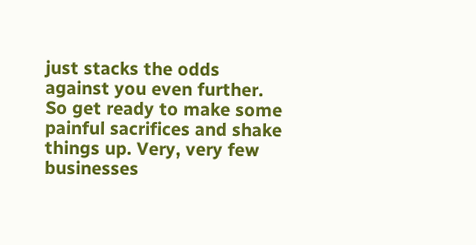just stacks the odds against you even further. So get ready to make some painful sacrifices and shake things up. Very, very few businesses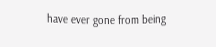have ever gone from being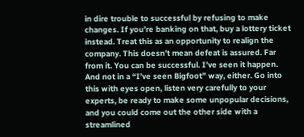in dire trouble to successful by refusing to make changes. If you’re banking on that, buy a lottery ticket instead. Treat this as an opportunity to realign the company. This doesn’t mean defeat is assured. Far from it. You can be successful. I’ve seen it happen. And not in a “I’ve seen Bigfoot” way, either. Go into this with eyes open, listen very carefully to your experts, be ready to make some unpopular decisions, and you could come out the other side with a streamlined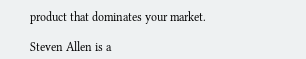product that dominates your market.

Steven Allen is a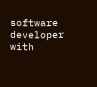software developer with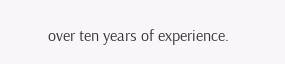over ten years of experience.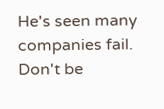He's seen many companies fail. Don't be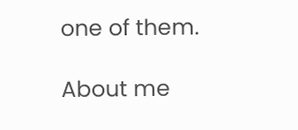one of them.

About me